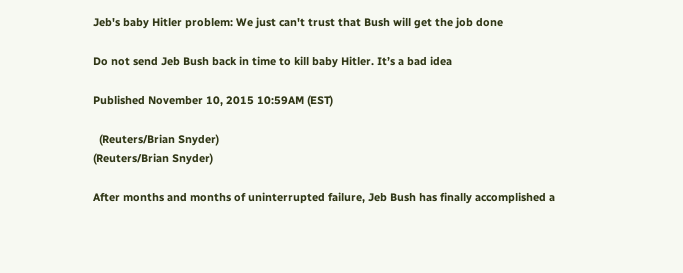Jeb's baby Hitler problem: We just can't trust that Bush will get the job done

Do not send Jeb Bush back in time to kill baby Hitler. It’s a bad idea

Published November 10, 2015 10:59AM (EST)

  (Reuters/Brian Snyder)
(Reuters/Brian Snyder)

After months and months of uninterrupted failure, Jeb Bush has finally accomplished a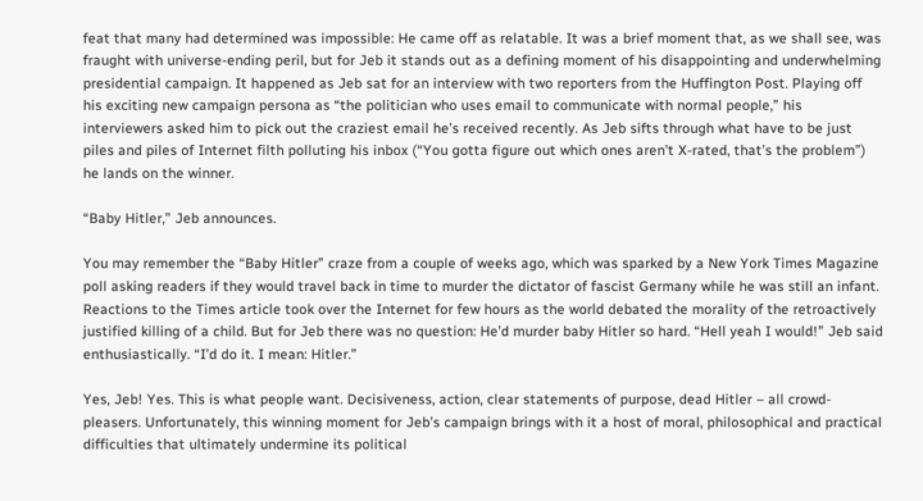feat that many had determined was impossible: He came off as relatable. It was a brief moment that, as we shall see, was fraught with universe-ending peril, but for Jeb it stands out as a defining moment of his disappointing and underwhelming presidential campaign. It happened as Jeb sat for an interview with two reporters from the Huffington Post. Playing off his exciting new campaign persona as “the politician who uses email to communicate with normal people,” his interviewers asked him to pick out the craziest email he’s received recently. As Jeb sifts through what have to be just piles and piles of Internet filth polluting his inbox (“You gotta figure out which ones aren’t X-rated, that’s the problem”) he lands on the winner.

“Baby Hitler,” Jeb announces.

You may remember the “Baby Hitler” craze from a couple of weeks ago, which was sparked by a New York Times Magazine poll asking readers if they would travel back in time to murder the dictator of fascist Germany while he was still an infant. Reactions to the Times article took over the Internet for few hours as the world debated the morality of the retroactively justified killing of a child. But for Jeb there was no question: He’d murder baby Hitler so hard. “Hell yeah I would!” Jeb said enthusiastically. “I’d do it. I mean: Hitler.”

Yes, Jeb! Yes. This is what people want. Decisiveness, action, clear statements of purpose, dead Hitler – all crowd-pleasers. Unfortunately, this winning moment for Jeb’s campaign brings with it a host of moral, philosophical and practical difficulties that ultimately undermine its political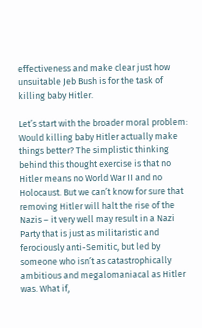effectiveness and make clear just how unsuitable Jeb Bush is for the task of killing baby Hitler.

Let’s start with the broader moral problem: Would killing baby Hitler actually make things better? The simplistic thinking behind this thought exercise is that no Hitler means no World War II and no Holocaust. But we can’t know for sure that removing Hitler will halt the rise of the Nazis – it very well may result in a Nazi Party that is just as militaristic and ferociously anti-Semitic, but led by someone who isn’t as catastrophically ambitious and megalomaniacal as Hitler was. What if,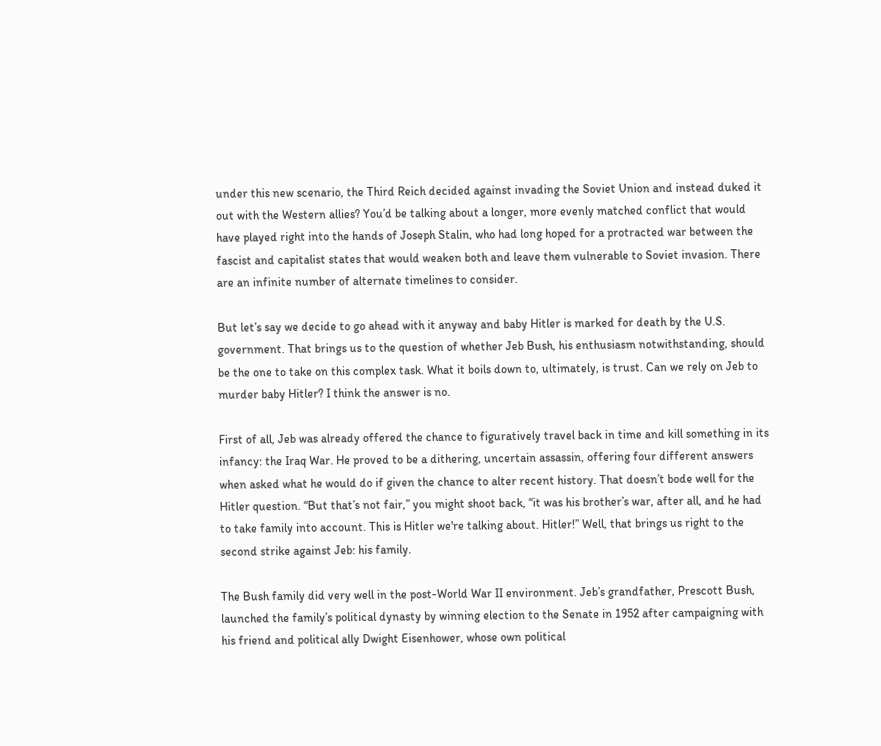under this new scenario, the Third Reich decided against invading the Soviet Union and instead duked it out with the Western allies? You’d be talking about a longer, more evenly matched conflict that would have played right into the hands of Joseph Stalin, who had long hoped for a protracted war between the fascist and capitalist states that would weaken both and leave them vulnerable to Soviet invasion. There are an infinite number of alternate timelines to consider.

But let’s say we decide to go ahead with it anyway and baby Hitler is marked for death by the U.S. government. That brings us to the question of whether Jeb Bush, his enthusiasm notwithstanding, should be the one to take on this complex task. What it boils down to, ultimately, is trust. Can we rely on Jeb to murder baby Hitler? I think the answer is no.

First of all, Jeb was already offered the chance to figuratively travel back in time and kill something in its infancy: the Iraq War. He proved to be a dithering, uncertain assassin, offering four different answers when asked what he would do if given the chance to alter recent history. That doesn’t bode well for the Hitler question. “But that’s not fair,” you might shoot back, “it was his brother’s war, after all, and he had to take family into account. This is Hitler we're talking about. Hitler!” Well, that brings us right to the second strike against Jeb: his family.

The Bush family did very well in the post-World War II environment. Jeb’s grandfather, Prescott Bush, launched the family’s political dynasty by winning election to the Senate in 1952 after campaigning with his friend and political ally Dwight Eisenhower, whose own political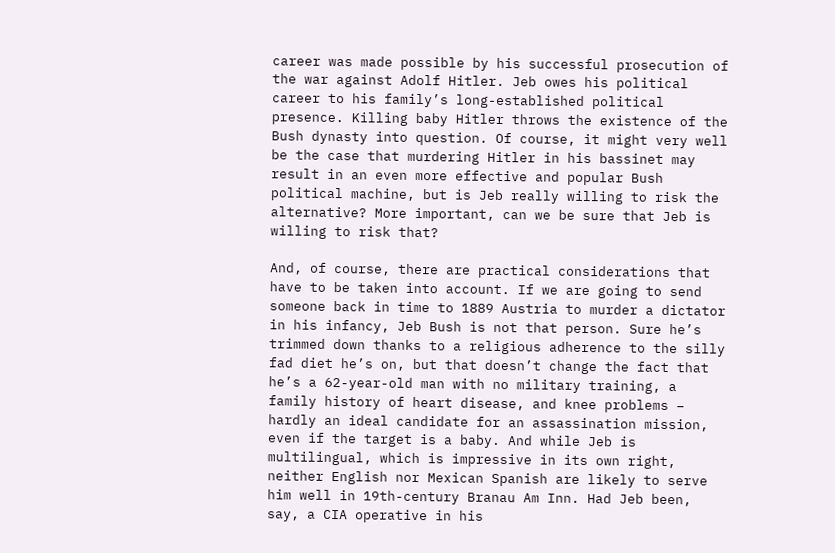career was made possible by his successful prosecution of the war against Adolf Hitler. Jeb owes his political career to his family’s long-established political presence. Killing baby Hitler throws the existence of the Bush dynasty into question. Of course, it might very well be the case that murdering Hitler in his bassinet may result in an even more effective and popular Bush political machine, but is Jeb really willing to risk the alternative? More important, can we be sure that Jeb is willing to risk that?

And, of course, there are practical considerations that have to be taken into account. If we are going to send someone back in time to 1889 Austria to murder a dictator in his infancy, Jeb Bush is not that person. Sure he’s trimmed down thanks to a religious adherence to the silly fad diet he’s on, but that doesn’t change the fact that he’s a 62-year-old man with no military training, a family history of heart disease, and knee problems – hardly an ideal candidate for an assassination mission, even if the target is a baby. And while Jeb is multilingual, which is impressive in its own right, neither English nor Mexican Spanish are likely to serve him well in 19th-century Branau Am Inn. Had Jeb been, say, a CIA operative in his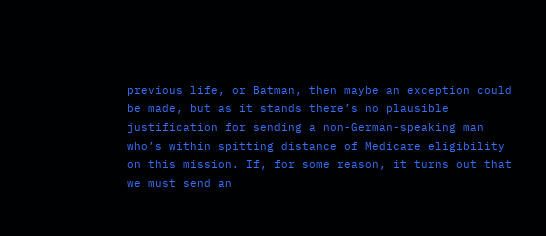previous life, or Batman, then maybe an exception could be made, but as it stands there’s no plausible justification for sending a non-German-speaking man who’s within spitting distance of Medicare eligibility on this mission. If, for some reason, it turns out that we must send an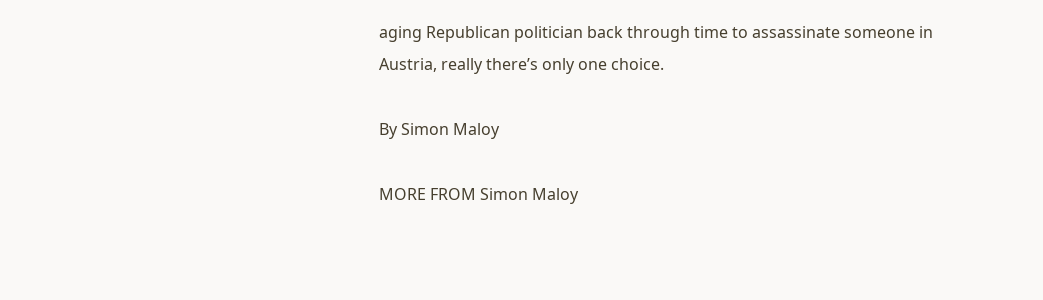aging Republican politician back through time to assassinate someone in Austria, really there’s only one choice.

By Simon Maloy

MORE FROM Simon Maloy